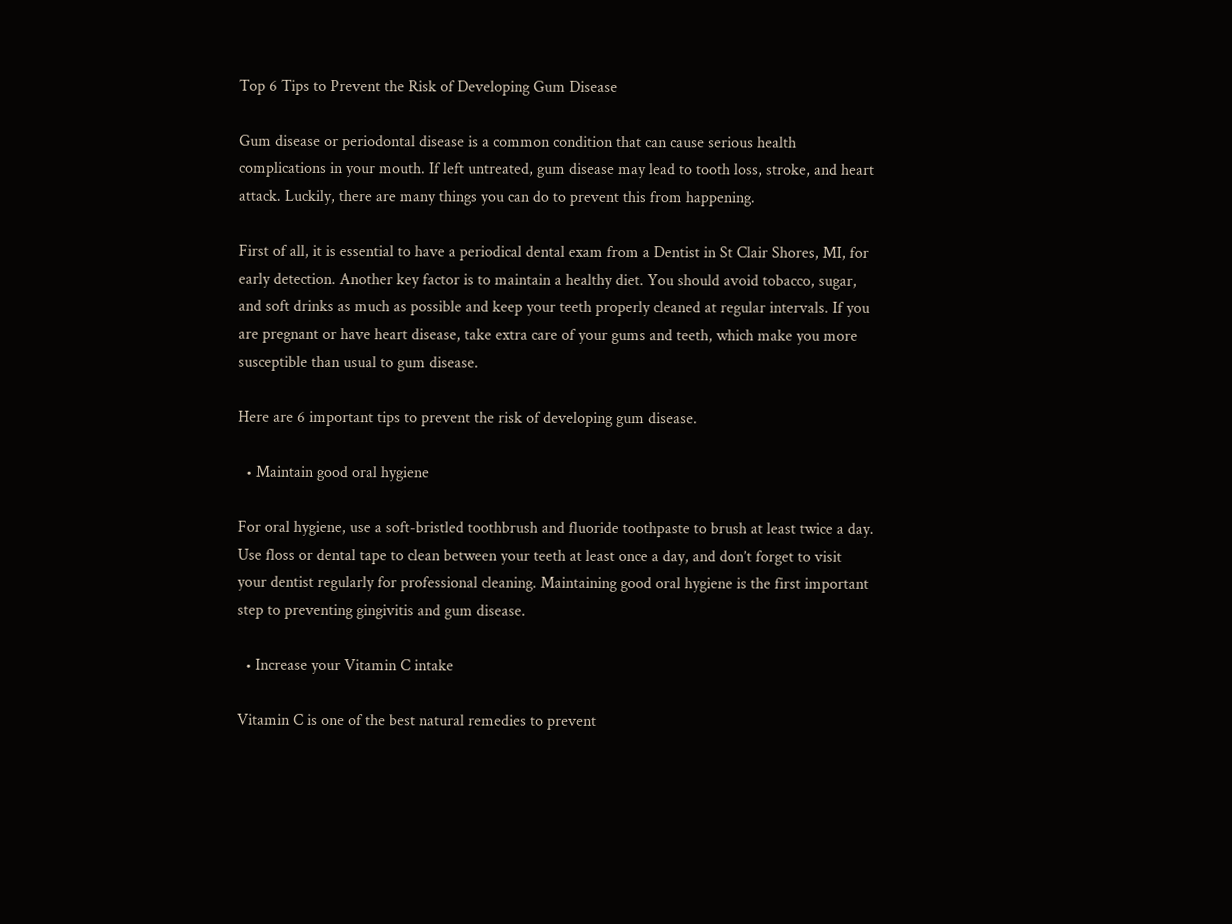Top 6 Tips to Prevent the Risk of Developing Gum Disease

Gum disease or periodontal disease is a common condition that can cause serious health complications in your mouth. If left untreated, gum disease may lead to tooth loss, stroke, and heart attack. Luckily, there are many things you can do to prevent this from happening.

First of all, it is essential to have a periodical dental exam from a Dentist in St Clair Shores, MI, for early detection. Another key factor is to maintain a healthy diet. You should avoid tobacco, sugar, and soft drinks as much as possible and keep your teeth properly cleaned at regular intervals. If you are pregnant or have heart disease, take extra care of your gums and teeth, which make you more susceptible than usual to gum disease.

Here are 6 important tips to prevent the risk of developing gum disease.

  • Maintain good oral hygiene

For oral hygiene, use a soft-bristled toothbrush and fluoride toothpaste to brush at least twice a day. Use floss or dental tape to clean between your teeth at least once a day, and don’t forget to visit your dentist regularly for professional cleaning. Maintaining good oral hygiene is the first important step to preventing gingivitis and gum disease.

  • Increase your Vitamin C intake

Vitamin C is one of the best natural remedies to prevent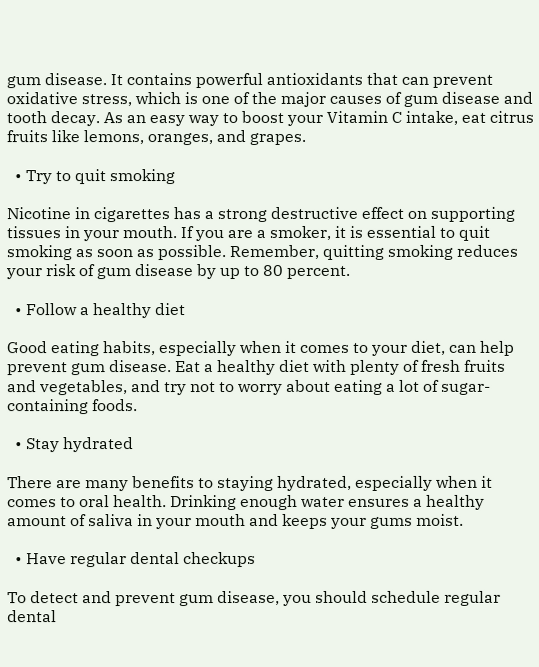gum disease. It contains powerful antioxidants that can prevent oxidative stress, which is one of the major causes of gum disease and tooth decay. As an easy way to boost your Vitamin C intake, eat citrus fruits like lemons, oranges, and grapes.

  • Try to quit smoking

Nicotine in cigarettes has a strong destructive effect on supporting tissues in your mouth. If you are a smoker, it is essential to quit smoking as soon as possible. Remember, quitting smoking reduces your risk of gum disease by up to 80 percent.

  • Follow a healthy diet

Good eating habits, especially when it comes to your diet, can help prevent gum disease. Eat a healthy diet with plenty of fresh fruits and vegetables, and try not to worry about eating a lot of sugar-containing foods.

  • Stay hydrated

There are many benefits to staying hydrated, especially when it comes to oral health. Drinking enough water ensures a healthy amount of saliva in your mouth and keeps your gums moist.

  • Have regular dental checkups

To detect and prevent gum disease, you should schedule regular dental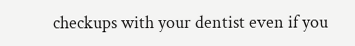checkups with your dentist even if you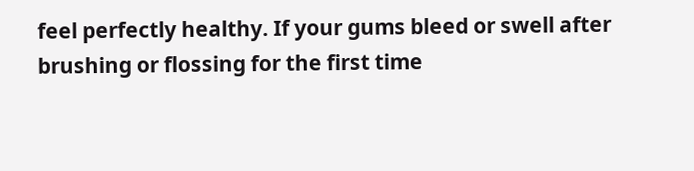feel perfectly healthy. If your gums bleed or swell after brushing or flossing for the first time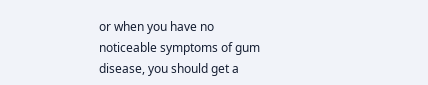or when you have no noticeable symptoms of gum disease, you should get a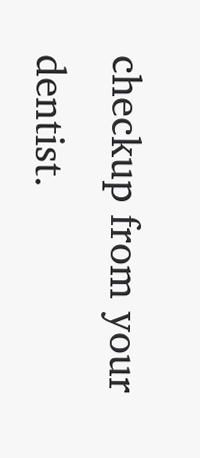checkup from your dentist.